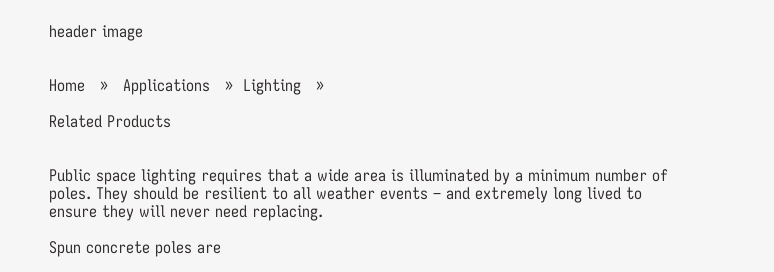header image


Home   »   Applications   »  Lighting   »

Related Products


Public space lighting requires that a wide area is illuminated by a minimum number of poles. They should be resilient to all weather events – and extremely long lived to ensure they will never need replacing.

Spun concrete poles are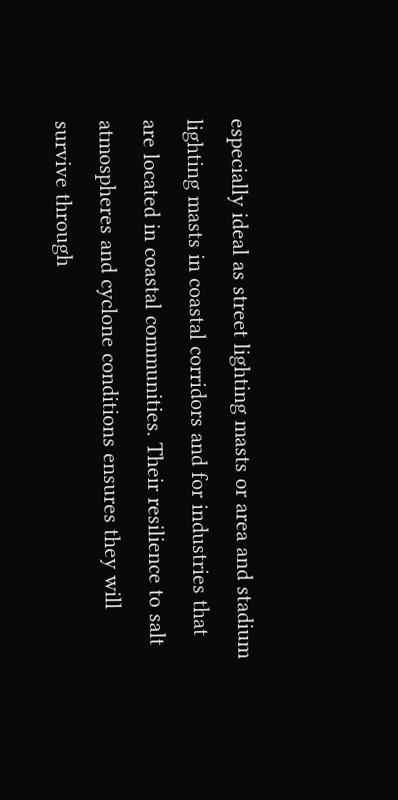especially ideal as street lighting masts or area and stadium lighting masts in coastal corridors and for industries that are located in coastal communities. Their resilience to salt atmospheres and cyclone conditions ensures they will survive through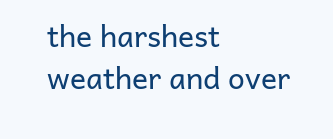the harshest weather and over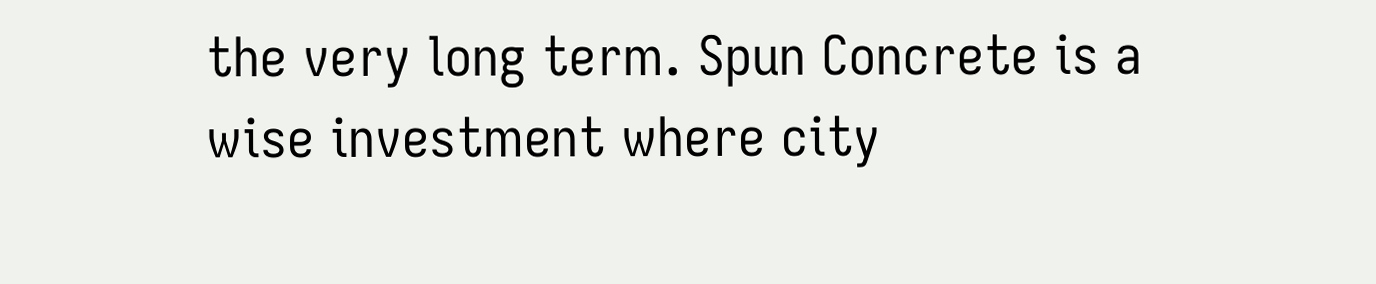the very long term. Spun Concrete is a wise investment where city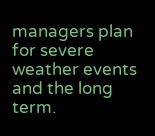managers plan for severe weather events and the long term.